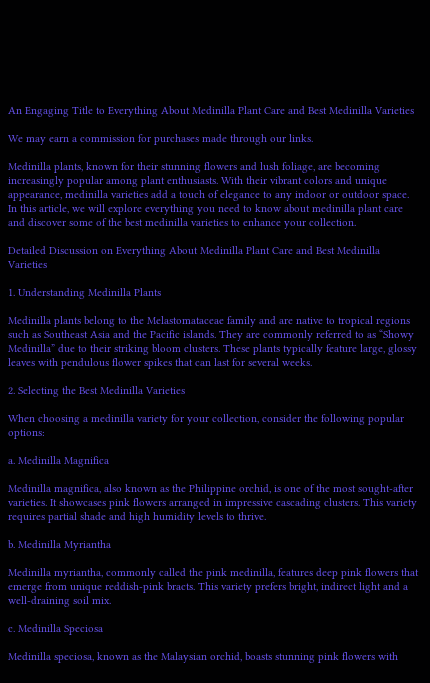An Engaging Title to Everything About Medinilla Plant Care and Best Medinilla Varieties

We may earn a commission for purchases made through our links.

Medinilla plants, known for their stunning flowers and lush foliage, are becoming increasingly popular among plant enthusiasts. With their vibrant colors and unique appearance, medinilla varieties add a touch of elegance to any indoor or outdoor space. In this article, we will explore everything you need to know about medinilla plant care and discover some of the best medinilla varieties to enhance your collection.

Detailed Discussion on Everything About Medinilla Plant Care and Best Medinilla Varieties

1. Understanding Medinilla Plants

Medinilla plants belong to the Melastomataceae family and are native to tropical regions such as Southeast Asia and the Pacific islands. They are commonly referred to as “Showy Medinilla” due to their striking bloom clusters. These plants typically feature large, glossy leaves with pendulous flower spikes that can last for several weeks.

2. Selecting the Best Medinilla Varieties

When choosing a medinilla variety for your collection, consider the following popular options:

a. Medinilla Magnifica

Medinilla magnifica, also known as the Philippine orchid, is one of the most sought-after varieties. It showcases pink flowers arranged in impressive cascading clusters. This variety requires partial shade and high humidity levels to thrive.

b. Medinilla Myriantha

Medinilla myriantha, commonly called the pink medinilla, features deep pink flowers that emerge from unique reddish-pink bracts. This variety prefers bright, indirect light and a well-draining soil mix.

c. Medinilla Speciosa

Medinilla speciosa, known as the Malaysian orchid, boasts stunning pink flowers with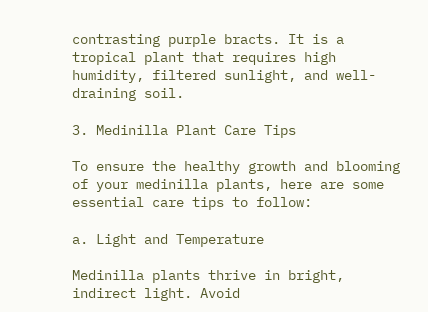contrasting purple bracts. It is a tropical plant that requires high humidity, filtered sunlight, and well-draining soil.

3. Medinilla Plant Care Tips

To ensure the healthy growth and blooming of your medinilla plants, here are some essential care tips to follow:

a. Light and Temperature

Medinilla plants thrive in bright, indirect light. Avoid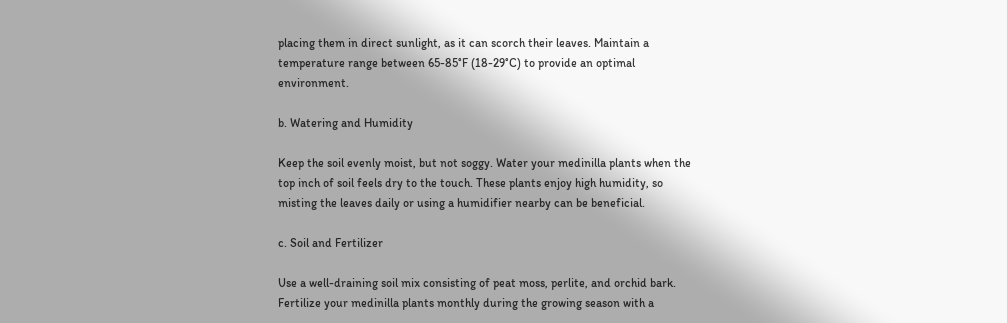placing them in direct sunlight, as it can scorch their leaves. Maintain a temperature range between 65-85°F (18-29°C) to provide an optimal environment.

b. Watering and Humidity

Keep the soil evenly moist, but not soggy. Water your medinilla plants when the top inch of soil feels dry to the touch. These plants enjoy high humidity, so misting the leaves daily or using a humidifier nearby can be beneficial.

c. Soil and Fertilizer

Use a well-draining soil mix consisting of peat moss, perlite, and orchid bark. Fertilize your medinilla plants monthly during the growing season with a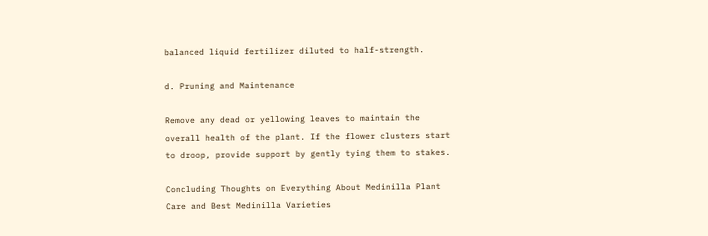balanced liquid fertilizer diluted to half-strength.

d. Pruning and Maintenance

Remove any dead or yellowing leaves to maintain the overall health of the plant. If the flower clusters start to droop, provide support by gently tying them to stakes.

Concluding Thoughts on Everything About Medinilla Plant Care and Best Medinilla Varieties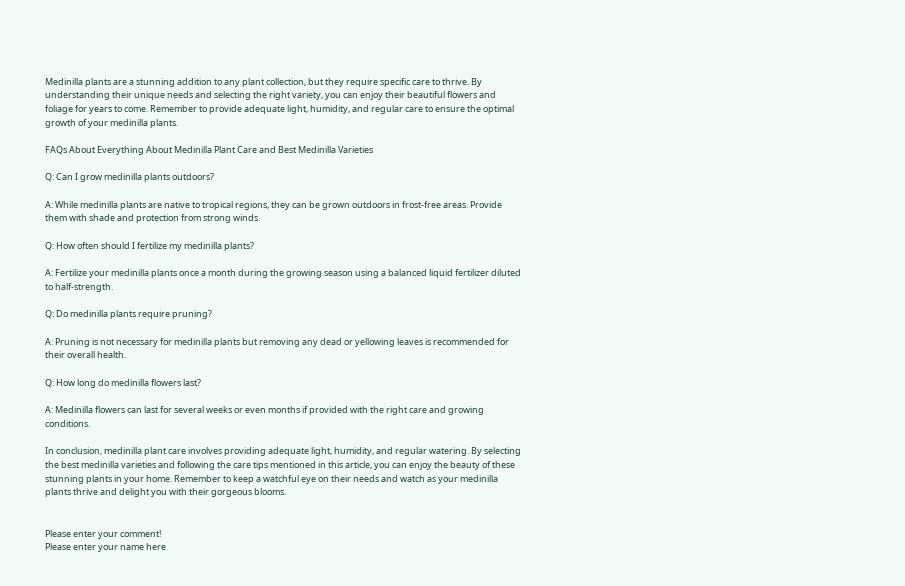Medinilla plants are a stunning addition to any plant collection, but they require specific care to thrive. By understanding their unique needs and selecting the right variety, you can enjoy their beautiful flowers and foliage for years to come. Remember to provide adequate light, humidity, and regular care to ensure the optimal growth of your medinilla plants.

FAQs About Everything About Medinilla Plant Care and Best Medinilla Varieties

Q: Can I grow medinilla plants outdoors?

A: While medinilla plants are native to tropical regions, they can be grown outdoors in frost-free areas. Provide them with shade and protection from strong winds.

Q: How often should I fertilize my medinilla plants?

A: Fertilize your medinilla plants once a month during the growing season using a balanced liquid fertilizer diluted to half-strength.

Q: Do medinilla plants require pruning?

A: Pruning is not necessary for medinilla plants but removing any dead or yellowing leaves is recommended for their overall health.

Q: How long do medinilla flowers last?

A: Medinilla flowers can last for several weeks or even months if provided with the right care and growing conditions.

In conclusion, medinilla plant care involves providing adequate light, humidity, and regular watering. By selecting the best medinilla varieties and following the care tips mentioned in this article, you can enjoy the beauty of these stunning plants in your home. Remember to keep a watchful eye on their needs and watch as your medinilla plants thrive and delight you with their gorgeous blooms.


Please enter your comment!
Please enter your name here